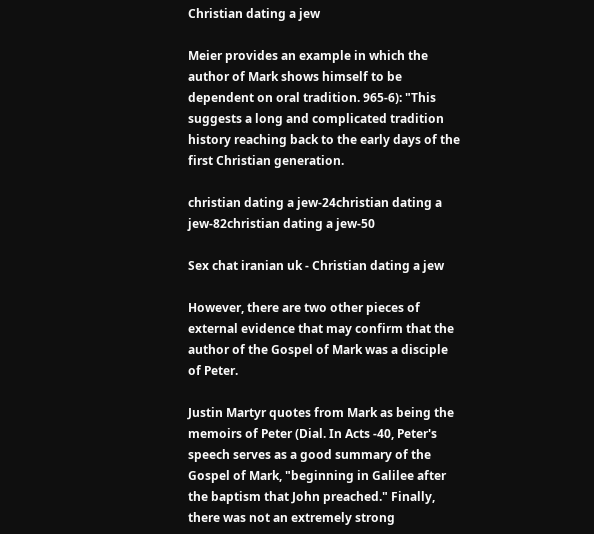Christian dating a jew

Meier provides an example in which the author of Mark shows himself to be dependent on oral tradition. 965-6): "This suggests a long and complicated tradition history reaching back to the early days of the first Christian generation.

christian dating a jew-24christian dating a jew-82christian dating a jew-50

Sex chat iranian uk - Christian dating a jew

However, there are two other pieces of external evidence that may confirm that the author of the Gospel of Mark was a disciple of Peter.

Justin Martyr quotes from Mark as being the memoirs of Peter (Dial. In Acts -40, Peter's speech serves as a good summary of the Gospel of Mark, "beginning in Galilee after the baptism that John preached." Finally, there was not an extremely strong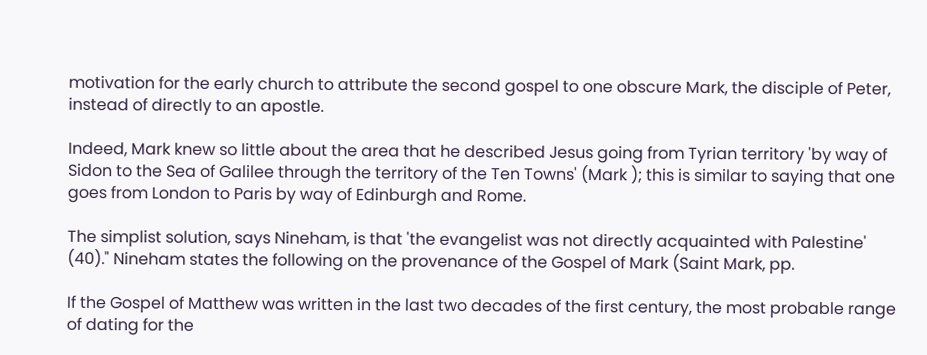motivation for the early church to attribute the second gospel to one obscure Mark, the disciple of Peter, instead of directly to an apostle.

Indeed, Mark knew so little about the area that he described Jesus going from Tyrian territory 'by way of Sidon to the Sea of Galilee through the territory of the Ten Towns' (Mark ); this is similar to saying that one goes from London to Paris by way of Edinburgh and Rome.

The simplist solution, says Nineham, is that 'the evangelist was not directly acquainted with Palestine' (40)." Nineham states the following on the provenance of the Gospel of Mark (Saint Mark, pp.

If the Gospel of Matthew was written in the last two decades of the first century, the most probable range of dating for the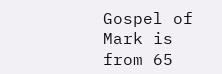Gospel of Mark is from 65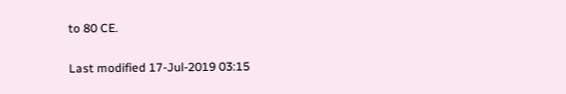to 80 CE.

Last modified 17-Jul-2019 03:15